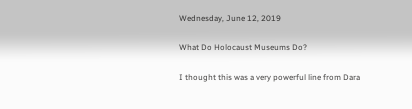Wednesday, June 12, 2019

What Do Holocaust Museums Do?

I thought this was a very powerful line from Dara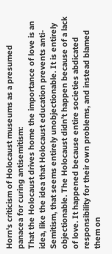Horn's criticism of Holocaust museums as a presumed panacea for curing antisemitism:
That the Holocaust drives home the importance of love is an idea, like the idea that Holocaust education prevents anti-Semitism, that seems entirely unobjectionable. It is entirely objectionable. The Holocaust didn’t happen because of a lack of love. It happened because entire societies abdicated responsibility for their own problems, and instead blamed them on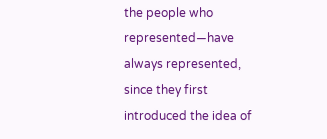the people who represented—have always represented, since they first introduced the idea of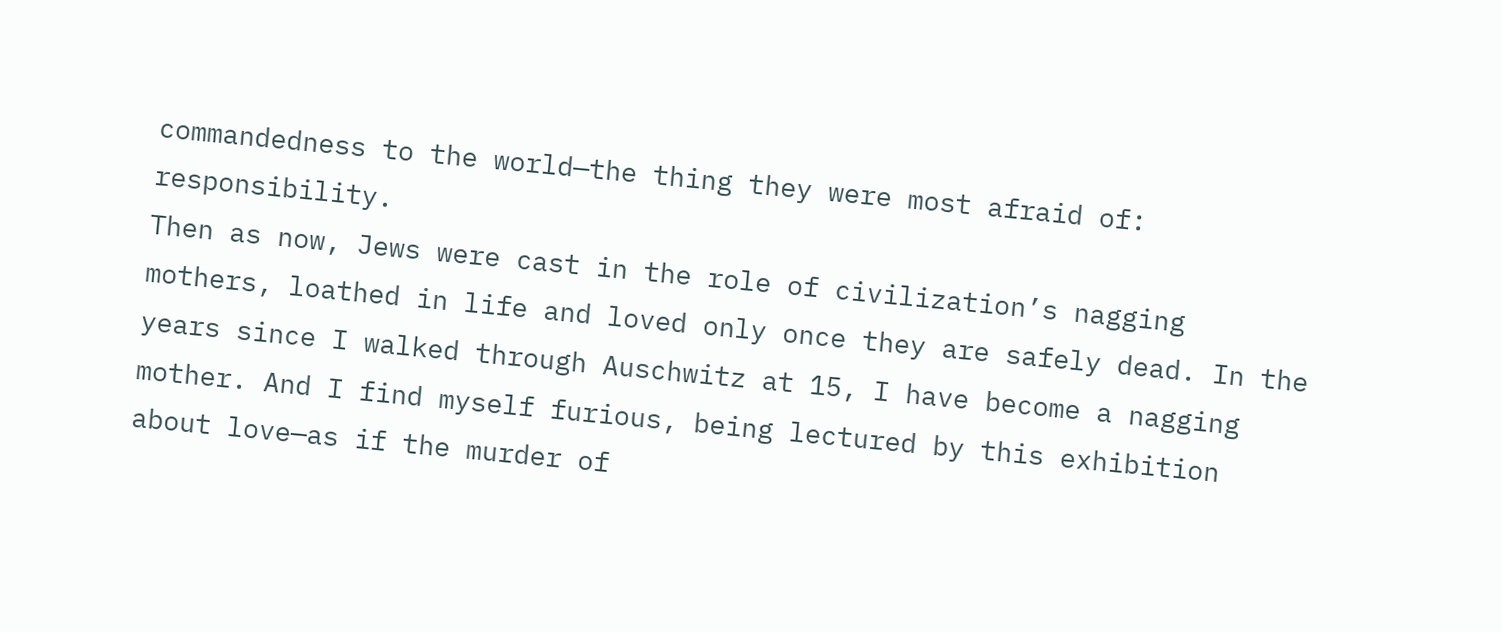commandedness to the world—the thing they were most afraid of: responsibility.
Then as now, Jews were cast in the role of civilization’s nagging mothers, loathed in life and loved only once they are safely dead. In the years since I walked through Auschwitz at 15, I have become a nagging mother. And I find myself furious, being lectured by this exhibition about love—as if the murder of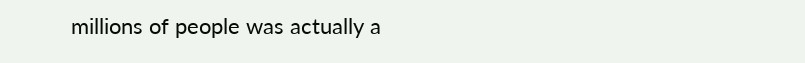millions of people was actually a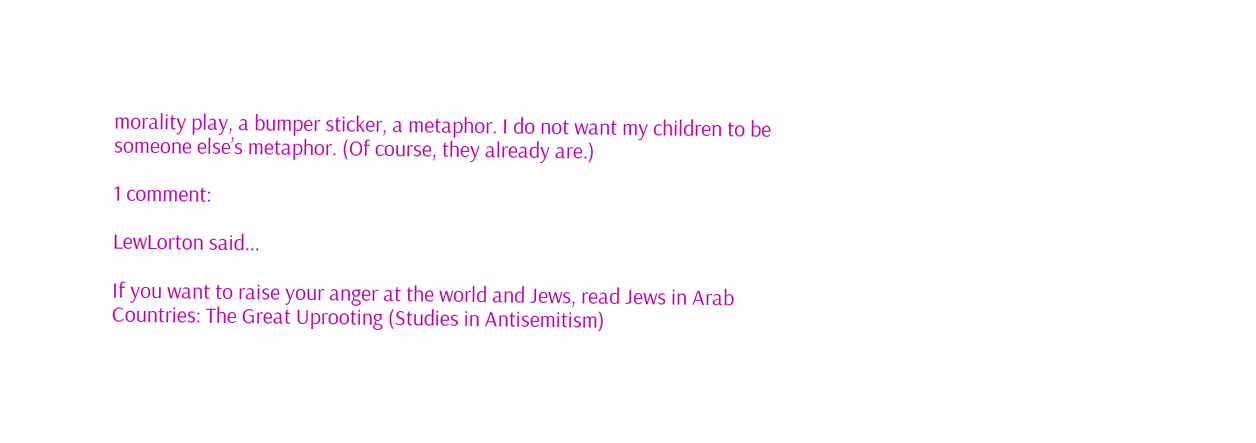morality play, a bumper sticker, a metaphor. I do not want my children to be someone else’s metaphor. (Of course, they already are.)

1 comment:

LewLorton said...

If you want to raise your anger at the world and Jews, read Jews in Arab Countries: The Great Uprooting (Studies in Antisemitism)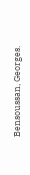Bensoussan, Georges.